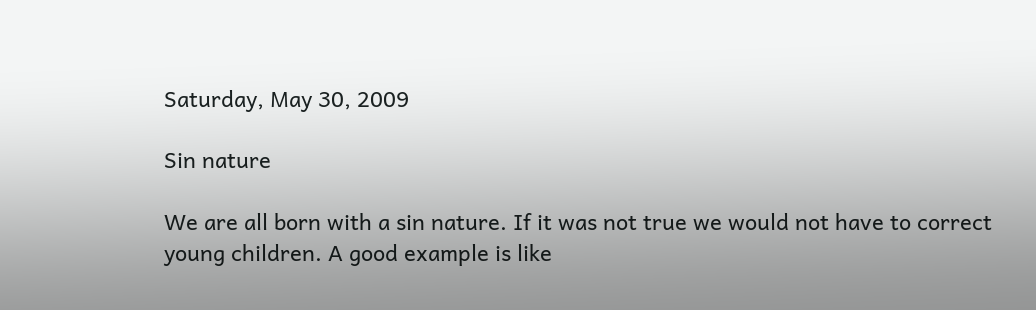Saturday, May 30, 2009

Sin nature

We are all born with a sin nature. If it was not true we would not have to correct young children. A good example is like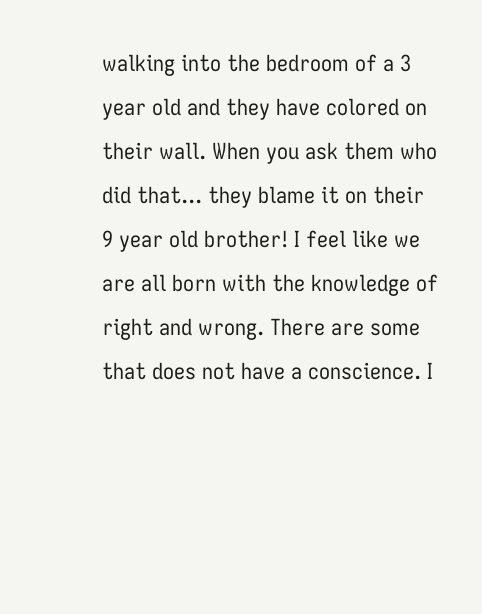walking into the bedroom of a 3 year old and they have colored on their wall. When you ask them who did that... they blame it on their 9 year old brother! I feel like we are all born with the knowledge of right and wrong. There are some that does not have a conscience. I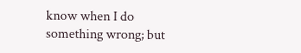know when I do something wrong; but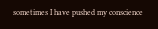sometimes I have pushed my conscience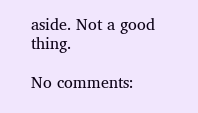aside. Not a good thing.

No comments: